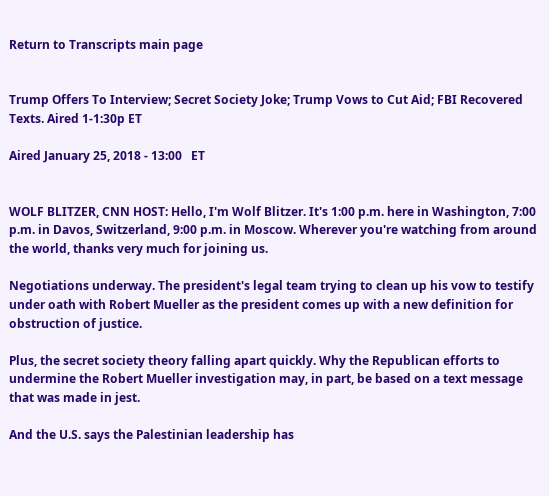Return to Transcripts main page


Trump Offers To Interview; Secret Society Joke; Trump Vows to Cut Aid; FBI Recovered Texts. Aired 1-1:30p ET

Aired January 25, 2018 - 13:00   ET


WOLF BLITZER, CNN HOST: Hello, I'm Wolf Blitzer. It's 1:00 p.m. here in Washington, 7:00 p.m. in Davos, Switzerland, 9:00 p.m. in Moscow. Wherever you're watching from around the world, thanks very much for joining us.

Negotiations underway. The president's legal team trying to clean up his vow to testify under oath with Robert Mueller as the president comes up with a new definition for obstruction of justice.

Plus, the secret society theory falling apart quickly. Why the Republican efforts to undermine the Robert Mueller investigation may, in part, be based on a text message that was made in jest.

And the U.S. says the Palestinian leadership has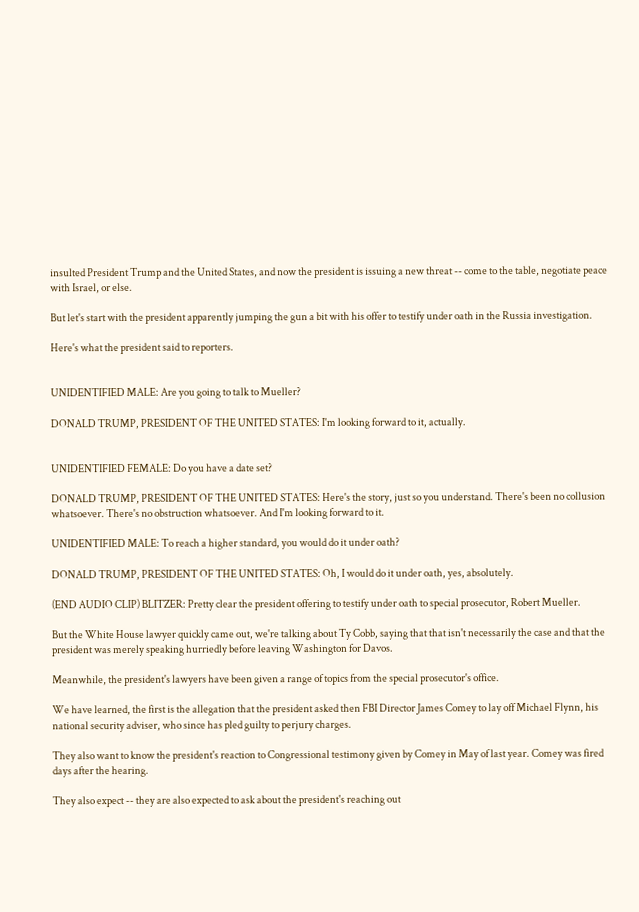insulted President Trump and the United States, and now the president is issuing a new threat -- come to the table, negotiate peace with Israel, or else.

But let's start with the president apparently jumping the gun a bit with his offer to testify under oath in the Russia investigation.

Here's what the president said to reporters.


UNIDENTIFIED MALE: Are you going to talk to Mueller?

DONALD TRUMP, PRESIDENT OF THE UNITED STATES: I'm looking forward to it, actually.


UNIDENTIFIED FEMALE: Do you have a date set?

DONALD TRUMP, PRESIDENT OF THE UNITED STATES: Here's the story, just so you understand. There's been no collusion whatsoever. There's no obstruction whatsoever. And I'm looking forward to it.

UNIDENTIFIED MALE: To reach a higher standard, you would do it under oath?

DONALD TRUMP, PRESIDENT OF THE UNITED STATES: Oh, I would do it under oath, yes, absolutely.

(END AUDIO CLIP) BLITZER: Pretty clear the president offering to testify under oath to special prosecutor, Robert Mueller.

But the White House lawyer quickly came out, we're talking about Ty Cobb, saying that that isn't necessarily the case and that the president was merely speaking hurriedly before leaving Washington for Davos.

Meanwhile, the president's lawyers have been given a range of topics from the special prosecutor's office.

We have learned, the first is the allegation that the president asked then FBI Director James Comey to lay off Michael Flynn, his national security adviser, who since has pled guilty to perjury charges.

They also want to know the president's reaction to Congressional testimony given by Comey in May of last year. Comey was fired days after the hearing.

They also expect -- they are also expected to ask about the president's reaching out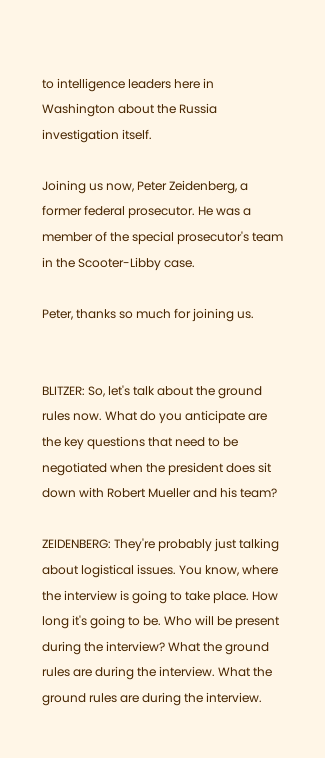to intelligence leaders here in Washington about the Russia investigation itself.

Joining us now, Peter Zeidenberg, a former federal prosecutor. He was a member of the special prosecutor's team in the Scooter-Libby case.

Peter, thanks so much for joining us.


BLITZER: So, let's talk about the ground rules now. What do you anticipate are the key questions that need to be negotiated when the president does sit down with Robert Mueller and his team?

ZEIDENBERG: They're probably just talking about logistical issues. You know, where the interview is going to take place. How long it's going to be. Who will be present during the interview? What the ground rules are during the interview. What the ground rules are during the interview.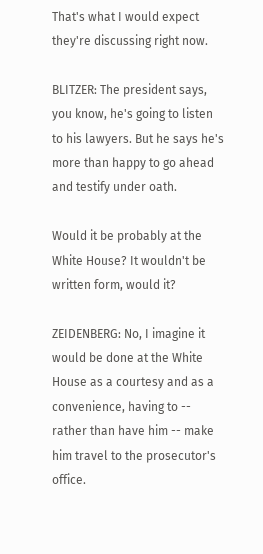That's what I would expect they're discussing right now.

BLITZER: The president says, you know, he's going to listen to his lawyers. But he says he's more than happy to go ahead and testify under oath.

Would it be probably at the White House? It wouldn't be written form, would it?

ZEIDENBERG: No, I imagine it would be done at the White House as a courtesy and as a convenience, having to -- rather than have him -- make him travel to the prosecutor's office.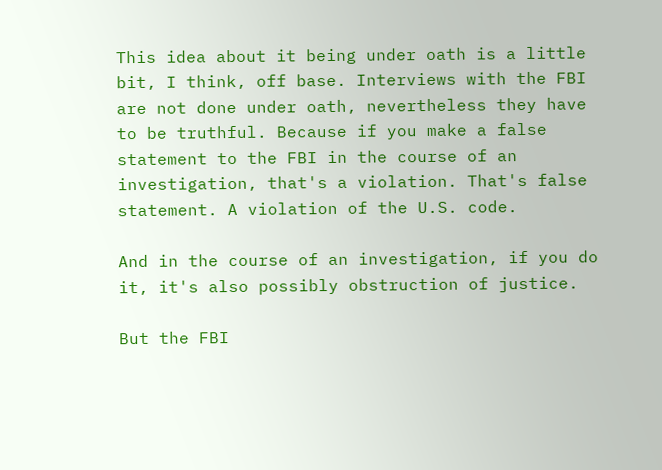This idea about it being under oath is a little bit, I think, off base. Interviews with the FBI are not done under oath, nevertheless they have to be truthful. Because if you make a false statement to the FBI in the course of an investigation, that's a violation. That's false statement. A violation of the U.S. code.

And in the course of an investigation, if you do it, it's also possibly obstruction of justice.

But the FBI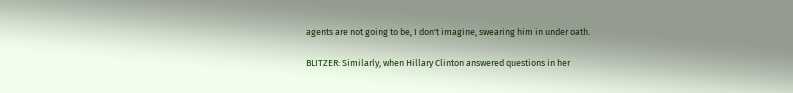agents are not going to be, I don't imagine, swearing him in under oath.

BLITZER: Similarly, when Hillary Clinton answered questions in her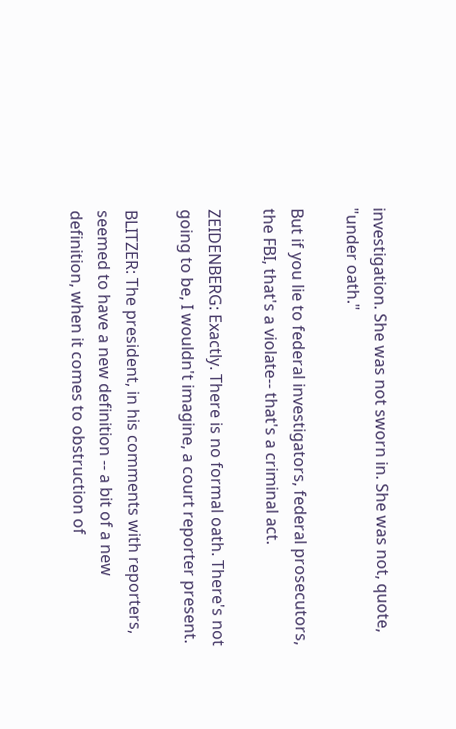investigation. She was not sworn in. She was not, quote, "under oath."

But if you lie to federal investigators, federal prosecutors, the FBI, that's a violate-- that's a criminal act.

ZEIDENBERG: Exactly. There is no formal oath. There's not going to be, I wouldn't imagine, a court reporter present.

BLITZER: The president, in his comments with reporters, seemed to have a new definition -- a bit of a new definition, when it comes to obstruction of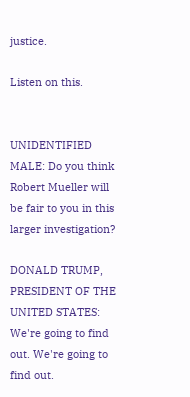justice.

Listen on this.


UNIDENTIFIED MALE: Do you think Robert Mueller will be fair to you in this larger investigation?

DONALD TRUMP, PRESIDENT OF THE UNITED STATES: We're going to find out. We're going to find out.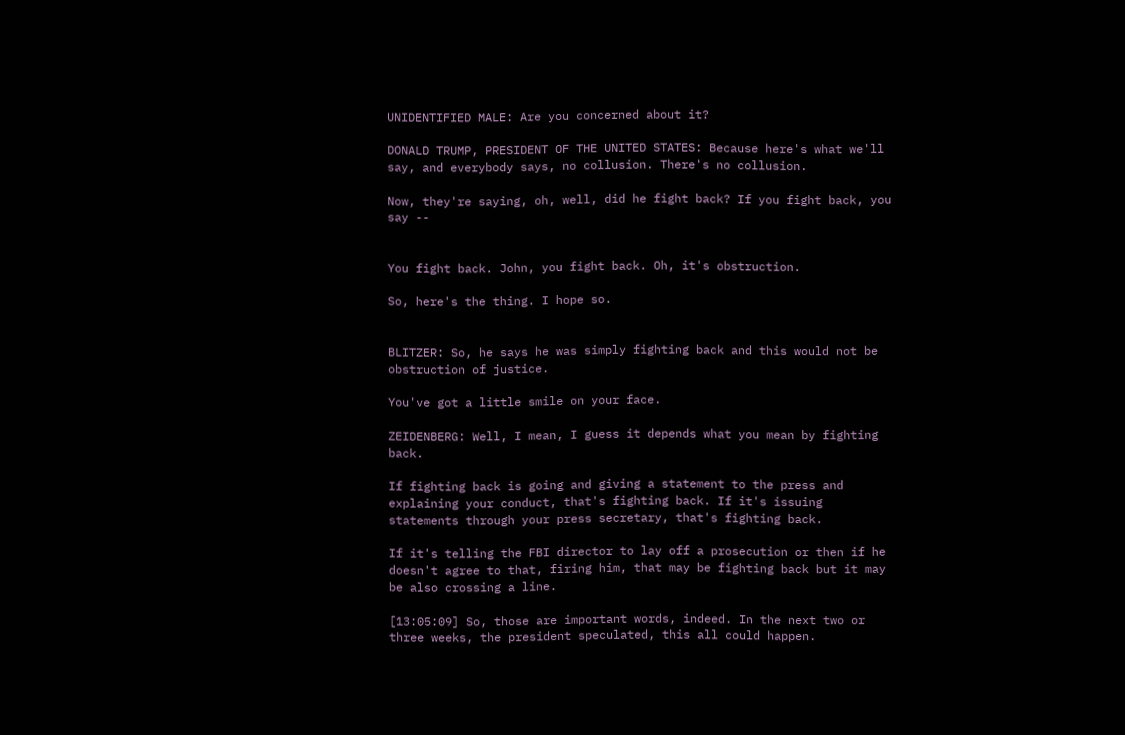UNIDENTIFIED MALE: Are you concerned about it?

DONALD TRUMP, PRESIDENT OF THE UNITED STATES: Because here's what we'll say, and everybody says, no collusion. There's no collusion.

Now, they're saying, oh, well, did he fight back? If you fight back, you say --


You fight back. John, you fight back. Oh, it's obstruction.

So, here's the thing. I hope so.


BLITZER: So, he says he was simply fighting back and this would not be obstruction of justice.

You've got a little smile on your face.

ZEIDENBERG: Well, I mean, I guess it depends what you mean by fighting back.

If fighting back is going and giving a statement to the press and explaining your conduct, that's fighting back. If it's issuing statements through your press secretary, that's fighting back.

If it's telling the FBI director to lay off a prosecution or then if he doesn't agree to that, firing him, that may be fighting back but it may be also crossing a line.

[13:05:09] So, those are important words, indeed. In the next two or three weeks, the president speculated, this all could happen.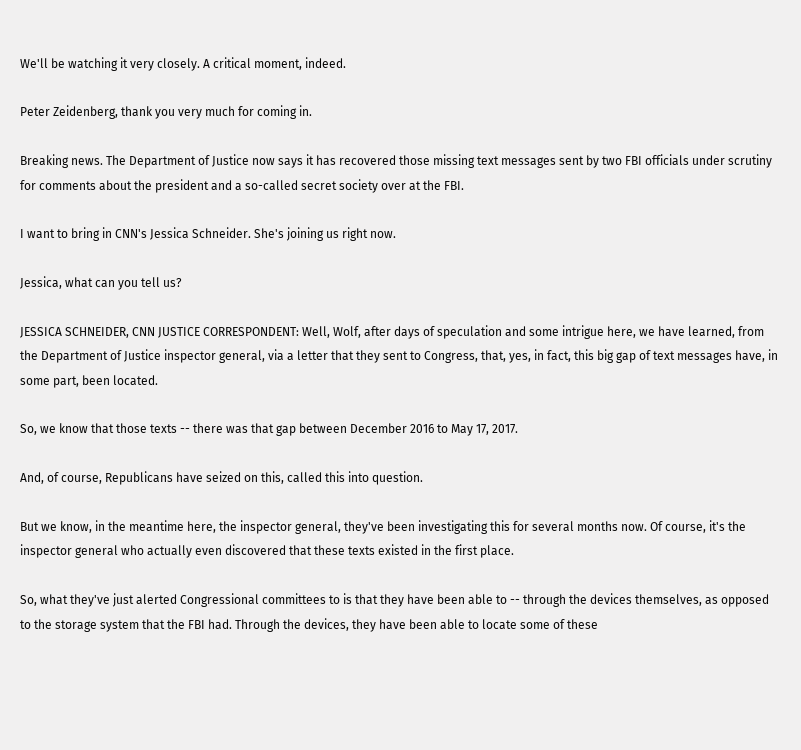We'll be watching it very closely. A critical moment, indeed.

Peter Zeidenberg, thank you very much for coming in.

Breaking news. The Department of Justice now says it has recovered those missing text messages sent by two FBI officials under scrutiny for comments about the president and a so-called secret society over at the FBI.

I want to bring in CNN's Jessica Schneider. She's joining us right now.

Jessica, what can you tell us?

JESSICA SCHNEIDER, CNN JUSTICE CORRESPONDENT: Well, Wolf, after days of speculation and some intrigue here, we have learned, from the Department of Justice inspector general, via a letter that they sent to Congress, that, yes, in fact, this big gap of text messages have, in some part, been located.

So, we know that those texts -- there was that gap between December 2016 to May 17, 2017.

And, of course, Republicans have seized on this, called this into question.

But we know, in the meantime here, the inspector general, they've been investigating this for several months now. Of course, it's the inspector general who actually even discovered that these texts existed in the first place.

So, what they've just alerted Congressional committees to is that they have been able to -- through the devices themselves, as opposed to the storage system that the FBI had. Through the devices, they have been able to locate some of these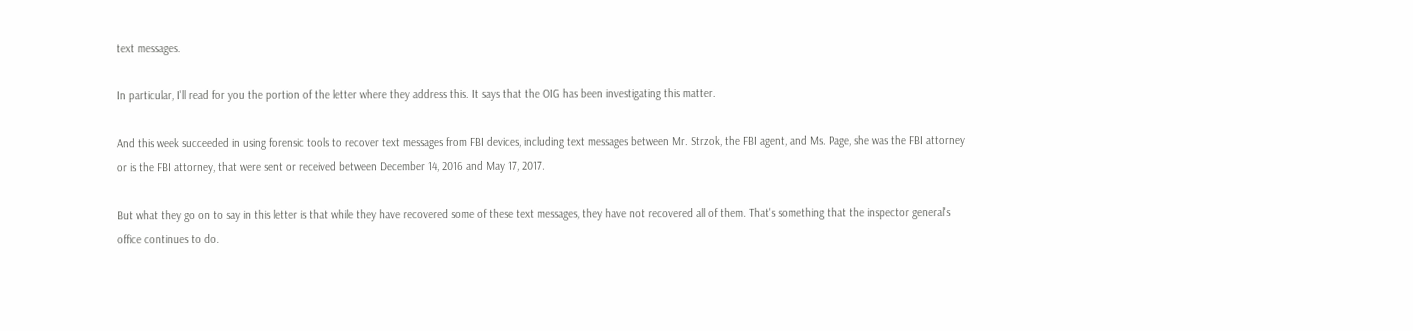text messages.

In particular, I'll read for you the portion of the letter where they address this. It says that the OIG has been investigating this matter.

And this week succeeded in using forensic tools to recover text messages from FBI devices, including text messages between Mr. Strzok, the FBI agent, and Ms. Page, she was the FBI attorney or is the FBI attorney, that were sent or received between December 14, 2016 and May 17, 2017.

But what they go on to say in this letter is that while they have recovered some of these text messages, they have not recovered all of them. That's something that the inspector general's office continues to do.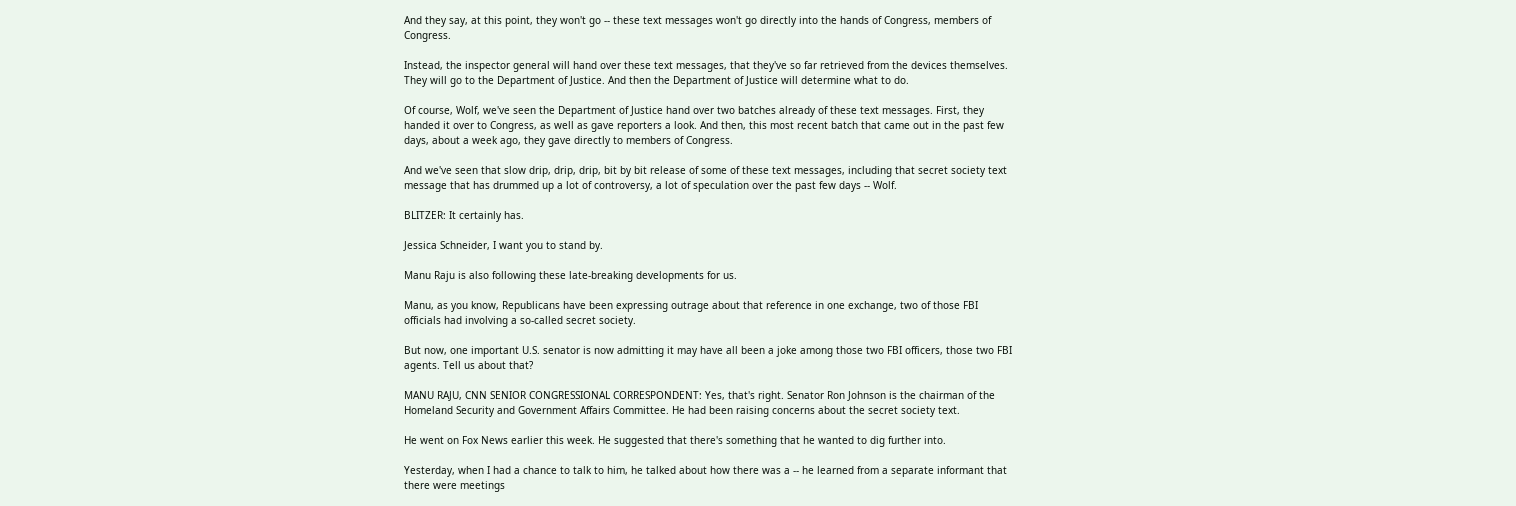And they say, at this point, they won't go -- these text messages won't go directly into the hands of Congress, members of Congress.

Instead, the inspector general will hand over these text messages, that they've so far retrieved from the devices themselves. They will go to the Department of Justice. And then the Department of Justice will determine what to do.

Of course, Wolf, we've seen the Department of Justice hand over two batches already of these text messages. First, they handed it over to Congress, as well as gave reporters a look. And then, this most recent batch that came out in the past few days, about a week ago, they gave directly to members of Congress.

And we've seen that slow drip, drip, drip, bit by bit release of some of these text messages, including that secret society text message that has drummed up a lot of controversy, a lot of speculation over the past few days -- Wolf.

BLITZER: It certainly has.

Jessica Schneider, I want you to stand by.

Manu Raju is also following these late-breaking developments for us.

Manu, as you know, Republicans have been expressing outrage about that reference in one exchange, two of those FBI officials had involving a so-called secret society.

But now, one important U.S. senator is now admitting it may have all been a joke among those two FBI officers, those two FBI agents. Tell us about that?

MANU RAJU, CNN SENIOR CONGRESSIONAL CORRESPONDENT: Yes, that's right. Senator Ron Johnson is the chairman of the Homeland Security and Government Affairs Committee. He had been raising concerns about the secret society text.

He went on Fox News earlier this week. He suggested that there's something that he wanted to dig further into.

Yesterday, when I had a chance to talk to him, he talked about how there was a -- he learned from a separate informant that there were meetings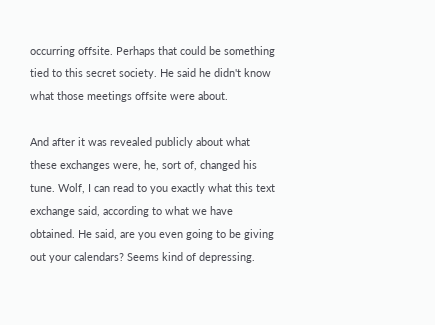occurring offsite. Perhaps that could be something tied to this secret society. He said he didn't know what those meetings offsite were about.

And after it was revealed publicly about what these exchanges were, he, sort of, changed his tune. Wolf, I can read to you exactly what this text exchange said, according to what we have obtained. He said, are you even going to be giving out your calendars? Seems kind of depressing.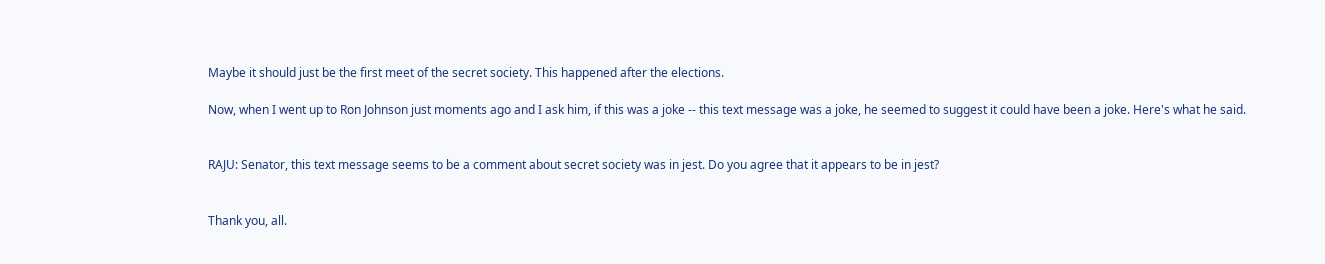Maybe it should just be the first meet of the secret society. This happened after the elections.

Now, when I went up to Ron Johnson just moments ago and I ask him, if this was a joke -- this text message was a joke, he seemed to suggest it could have been a joke. Here's what he said.


RAJU: Senator, this text message seems to be a comment about secret society was in jest. Do you agree that it appears to be in jest?


Thank you, all.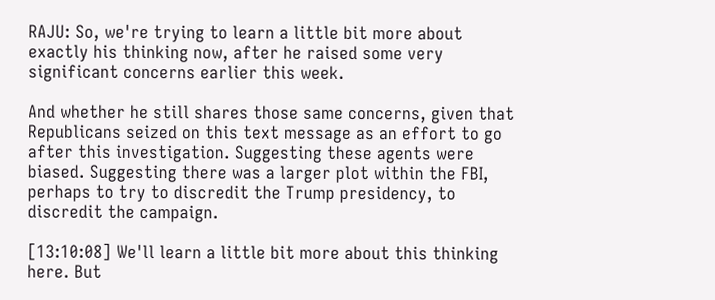RAJU: So, we're trying to learn a little bit more about exactly his thinking now, after he raised some very significant concerns earlier this week.

And whether he still shares those same concerns, given that Republicans seized on this text message as an effort to go after this investigation. Suggesting these agents were biased. Suggesting there was a larger plot within the FBI, perhaps to try to discredit the Trump presidency, to discredit the campaign.

[13:10:08] We'll learn a little bit more about this thinking here. But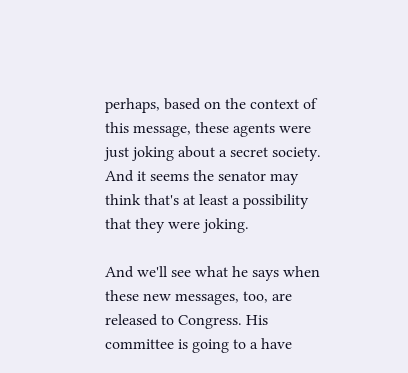perhaps, based on the context of this message, these agents were just joking about a secret society. And it seems the senator may think that's at least a possibility that they were joking.

And we'll see what he says when these new messages, too, are released to Congress. His committee is going to a have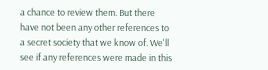a chance to review them. But there have not been any other references to a secret society that we know of. We'll see if any references were made in this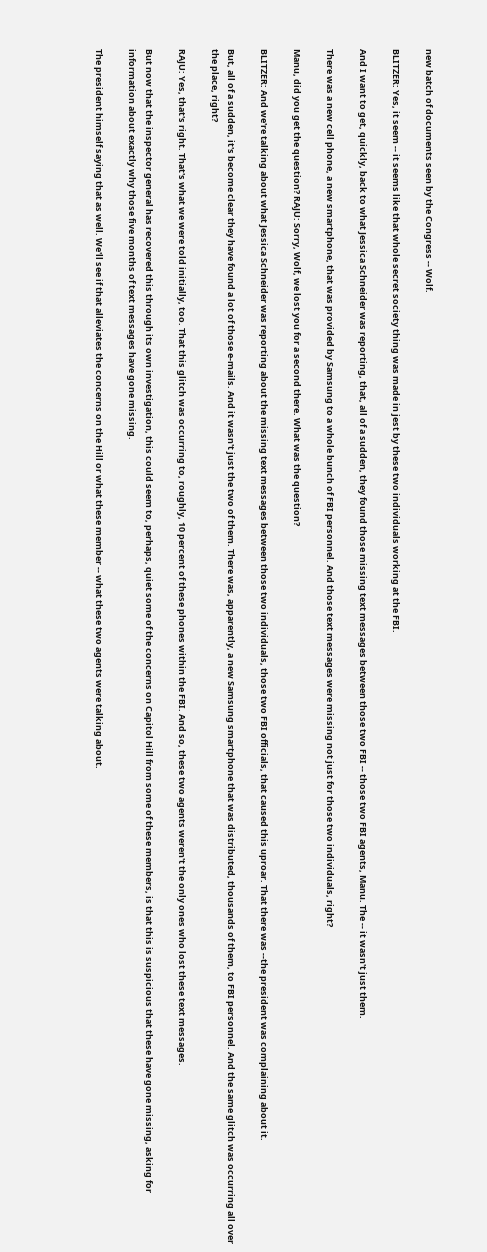new batch of documents seen by the Congress -- Wolf.

BLITZER: Yes, it seem -- it seems like that whole secret society thing was made in jest by these two individuals working at the FBI.

And I want to get, quickly, back to what Jessica Schneider was reporting, that, all of a sudden, they found those missing text messages between those two FBI -- those two FBI agents, Manu. The -- it wasn't just them.

There was a new cell phone, a new smartphone, that was provided by Samsung to a whole bunch of FBI personnel. And those text messages were missing not just for those two individuals, right?

Manu, did you get the question? RAJU: Sorry, Wolf, we lost you for a second there. What was the question?

BLITZER: And we're talking about what Jessica Schneider was reporting about the missing text messages between those two individuals, those two FBI officials, that caused this uproar. That there was --the president was complaining about it.

But, all of a sudden, it's become clear they have found a lot of those e-mails. And it wasn't just the two of them. There was, apparently, a new Samsung smartphone that was distributed, thousands of them, to FBI personnel. And the same glitch was occurring all over the place, right?

RAJU: Yes, that's right. That's what we were told initially, too. That this glitch was occurring to, roughly, 10 percent of these phones within the FBI. And so, these two agents weren't the only ones who lost these text messages.

But now that the inspector general has recovered this through its own investigation, this could seem to, perhaps, quiet some of the concerns on Capitol Hill from some of these members, is that this is suspicious that these have gone missing, asking for information about exactly why those five months of text messages have gone missing.

The president himself saying that as well. We'll see if that alleviates the concerns on the Hill or what these member -- what these two agents were talking about.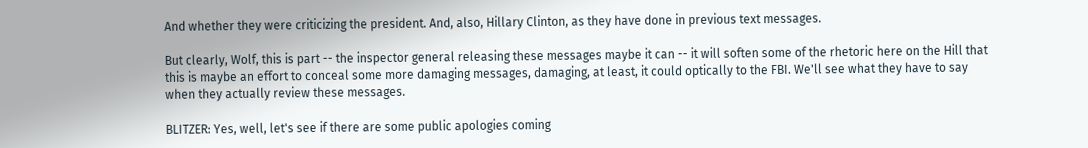And whether they were criticizing the president. And, also, Hillary Clinton, as they have done in previous text messages.

But clearly, Wolf, this is part -- the inspector general releasing these messages maybe it can -- it will soften some of the rhetoric here on the Hill that this is maybe an effort to conceal some more damaging messages, damaging, at least, it could optically to the FBI. We'll see what they have to say when they actually review these messages.

BLITZER: Yes, well, let's see if there are some public apologies coming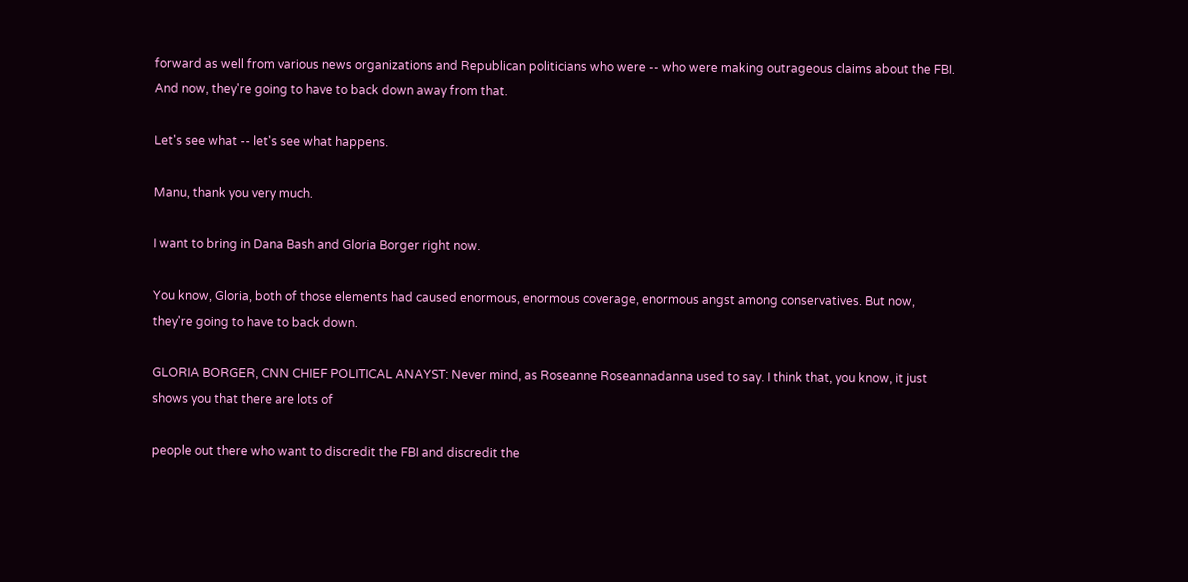forward as well from various news organizations and Republican politicians who were -- who were making outrageous claims about the FBI. And now, they're going to have to back down away from that.

Let's see what -- let's see what happens.

Manu, thank you very much.

I want to bring in Dana Bash and Gloria Borger right now.

You know, Gloria, both of those elements had caused enormous, enormous coverage, enormous angst among conservatives. But now, they're going to have to back down.

GLORIA BORGER, CNN CHIEF POLITICAL ANAYST: Never mind, as Roseanne Roseannadanna used to say. I think that, you know, it just shows you that there are lots of

people out there who want to discredit the FBI and discredit the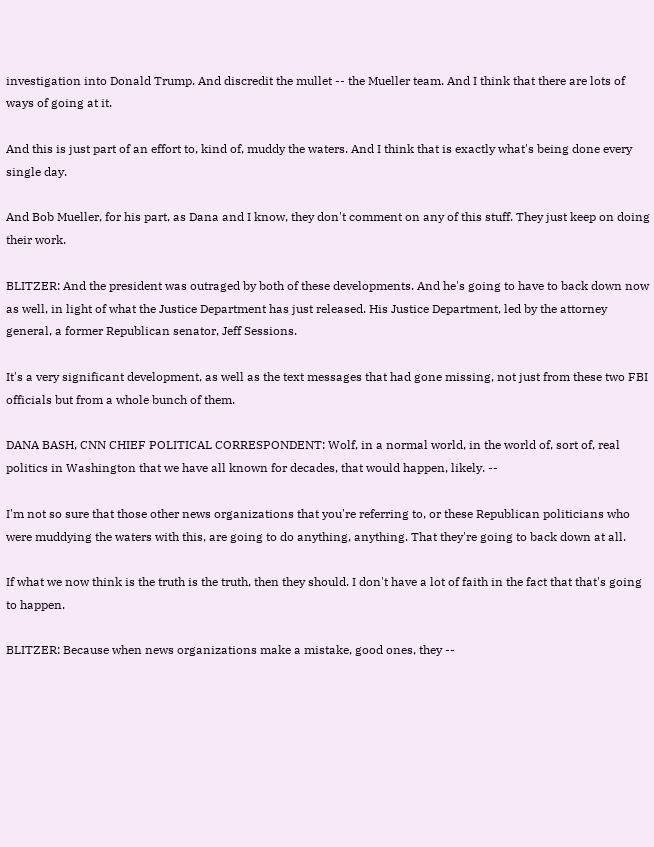investigation into Donald Trump. And discredit the mullet -- the Mueller team. And I think that there are lots of ways of going at it.

And this is just part of an effort to, kind of, muddy the waters. And I think that is exactly what's being done every single day.

And Bob Mueller, for his part, as Dana and I know, they don't comment on any of this stuff. They just keep on doing their work.

BLITZER: And the president was outraged by both of these developments. And he's going to have to back down now as well, in light of what the Justice Department has just released. His Justice Department, led by the attorney general, a former Republican senator, Jeff Sessions.

It's a very significant development, as well as the text messages that had gone missing, not just from these two FBI officials but from a whole bunch of them.

DANA BASH, CNN CHIEF POLITICAL CORRESPONDENT: Wolf, in a normal world, in the world of, sort of, real politics in Washington that we have all known for decades, that would happen, likely. --

I'm not so sure that those other news organizations that you're referring to, or these Republican politicians who were muddying the waters with this, are going to do anything, anything. That they're going to back down at all.

If what we now think is the truth is the truth, then they should. I don't have a lot of faith in the fact that that's going to happen.

BLITZER: Because when news organizations make a mistake, good ones, they --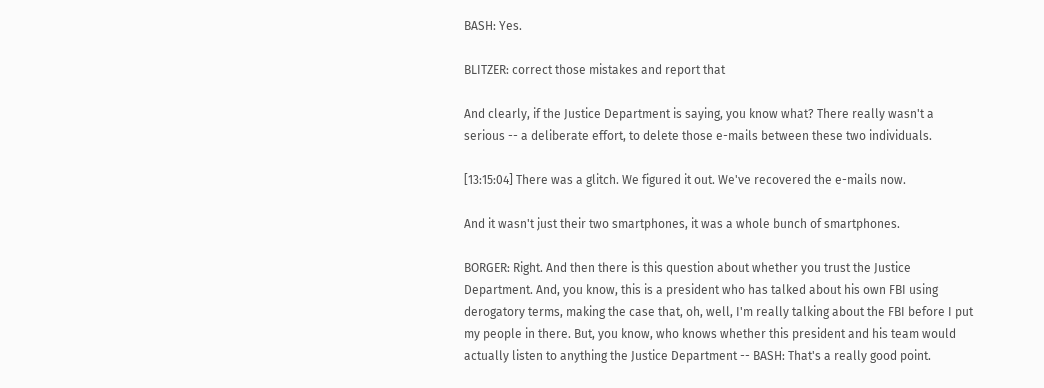BASH: Yes.

BLITZER: correct those mistakes and report that

And clearly, if the Justice Department is saying, you know what? There really wasn't a serious -- a deliberate effort, to delete those e-mails between these two individuals.

[13:15:04] There was a glitch. We figured it out. We've recovered the e-mails now.

And it wasn't just their two smartphones, it was a whole bunch of smartphones.

BORGER: Right. And then there is this question about whether you trust the Justice Department. And, you know, this is a president who has talked about his own FBI using derogatory terms, making the case that, oh, well, I'm really talking about the FBI before I put my people in there. But, you know, who knows whether this president and his team would actually listen to anything the Justice Department -- BASH: That's a really good point.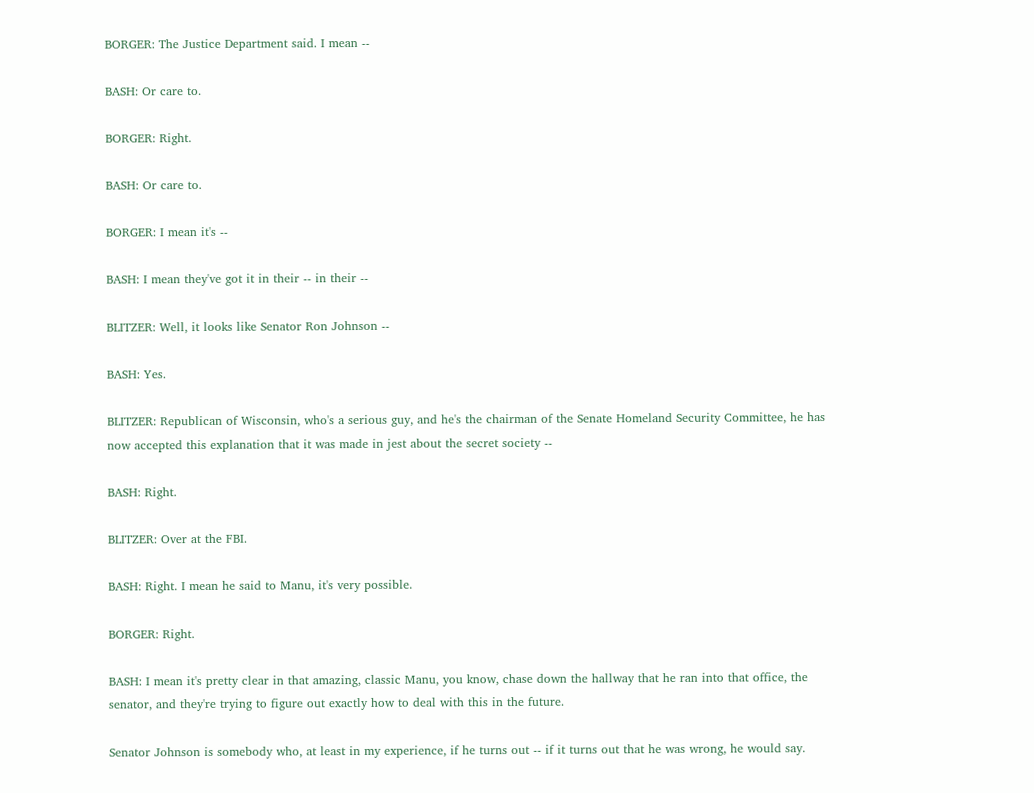BORGER: The Justice Department said. I mean --

BASH: Or care to.

BORGER: Right.

BASH: Or care to.

BORGER: I mean it's --

BASH: I mean they've got it in their -- in their --

BLITZER: Well, it looks like Senator Ron Johnson --

BASH: Yes.

BLITZER: Republican of Wisconsin, who's a serious guy, and he's the chairman of the Senate Homeland Security Committee, he has now accepted this explanation that it was made in jest about the secret society --

BASH: Right.

BLITZER: Over at the FBI.

BASH: Right. I mean he said to Manu, it's very possible.

BORGER: Right.

BASH: I mean it's pretty clear in that amazing, classic Manu, you know, chase down the hallway that he ran into that office, the senator, and they're trying to figure out exactly how to deal with this in the future.

Senator Johnson is somebody who, at least in my experience, if he turns out -- if it turns out that he was wrong, he would say.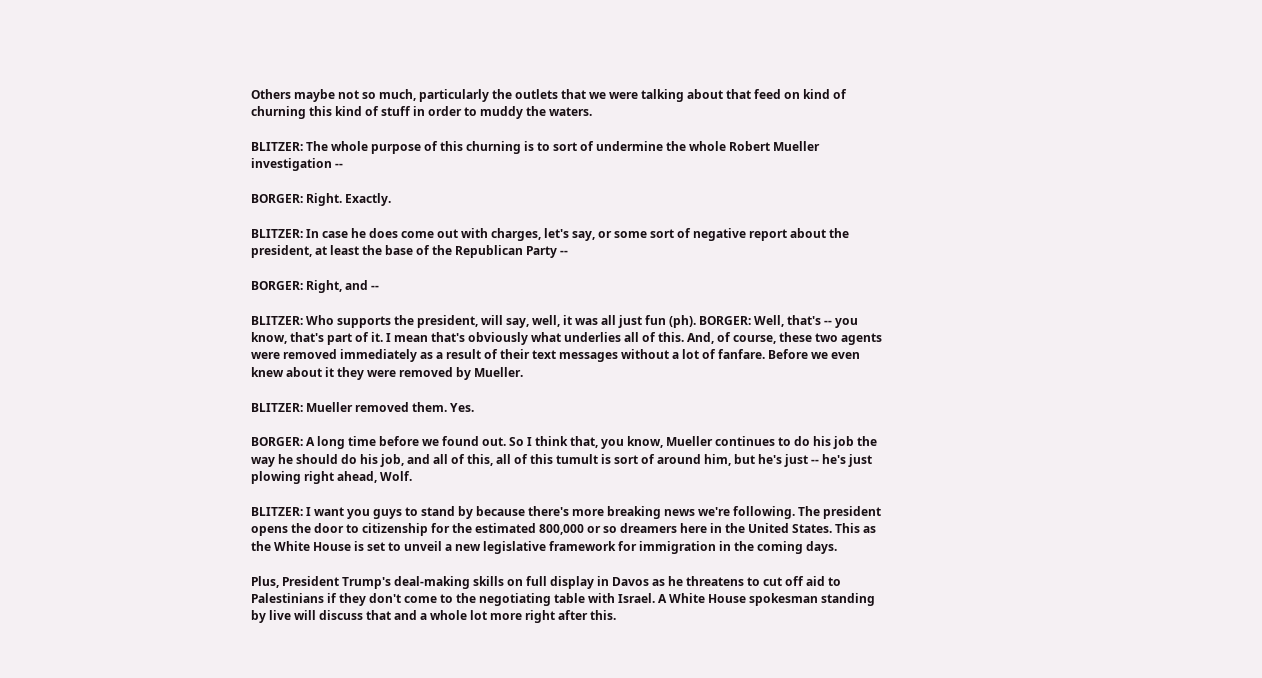Others maybe not so much, particularly the outlets that we were talking about that feed on kind of churning this kind of stuff in order to muddy the waters.

BLITZER: The whole purpose of this churning is to sort of undermine the whole Robert Mueller investigation --

BORGER: Right. Exactly.

BLITZER: In case he does come out with charges, let's say, or some sort of negative report about the president, at least the base of the Republican Party --

BORGER: Right, and --

BLITZER: Who supports the president, will say, well, it was all just fun (ph). BORGER: Well, that's -- you know, that's part of it. I mean that's obviously what underlies all of this. And, of course, these two agents were removed immediately as a result of their text messages without a lot of fanfare. Before we even knew about it they were removed by Mueller.

BLITZER: Mueller removed them. Yes.

BORGER: A long time before we found out. So I think that, you know, Mueller continues to do his job the way he should do his job, and all of this, all of this tumult is sort of around him, but he's just -- he's just plowing right ahead, Wolf.

BLITZER: I want you guys to stand by because there's more breaking news we're following. The president opens the door to citizenship for the estimated 800,000 or so dreamers here in the United States. This as the White House is set to unveil a new legislative framework for immigration in the coming days.

Plus, President Trump's deal-making skills on full display in Davos as he threatens to cut off aid to Palestinians if they don't come to the negotiating table with Israel. A White House spokesman standing by live will discuss that and a whole lot more right after this.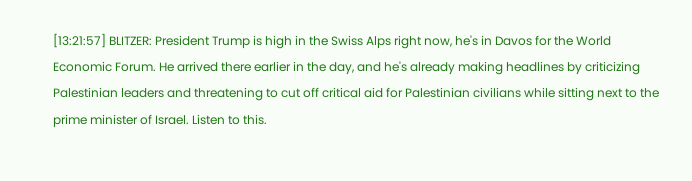[13:21:57] BLITZER: President Trump is high in the Swiss Alps right now, he's in Davos for the World Economic Forum. He arrived there earlier in the day, and he's already making headlines by criticizing Palestinian leaders and threatening to cut off critical aid for Palestinian civilians while sitting next to the prime minister of Israel. Listen to this.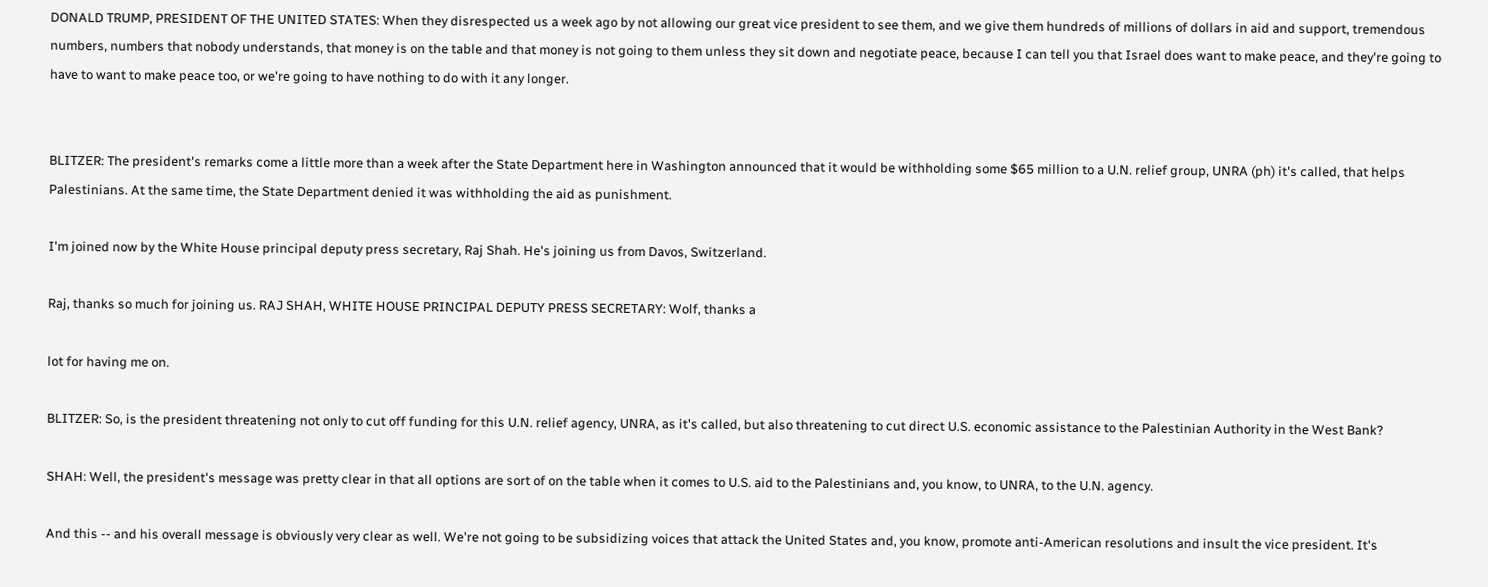DONALD TRUMP, PRESIDENT OF THE UNITED STATES: When they disrespected us a week ago by not allowing our great vice president to see them, and we give them hundreds of millions of dollars in aid and support, tremendous numbers, numbers that nobody understands, that money is on the table and that money is not going to them unless they sit down and negotiate peace, because I can tell you that Israel does want to make peace, and they're going to have to want to make peace too, or we're going to have nothing to do with it any longer.


BLITZER: The president's remarks come a little more than a week after the State Department here in Washington announced that it would be withholding some $65 million to a U.N. relief group, UNRA (ph) it's called, that helps Palestinians. At the same time, the State Department denied it was withholding the aid as punishment.

I'm joined now by the White House principal deputy press secretary, Raj Shah. He's joining us from Davos, Switzerland.

Raj, thanks so much for joining us. RAJ SHAH, WHITE HOUSE PRINCIPAL DEPUTY PRESS SECRETARY: Wolf, thanks a

lot for having me on.

BLITZER: So, is the president threatening not only to cut off funding for this U.N. relief agency, UNRA, as it's called, but also threatening to cut direct U.S. economic assistance to the Palestinian Authority in the West Bank?

SHAH: Well, the president's message was pretty clear in that all options are sort of on the table when it comes to U.S. aid to the Palestinians and, you know, to UNRA, to the U.N. agency.

And this -- and his overall message is obviously very clear as well. We're not going to be subsidizing voices that attack the United States and, you know, promote anti-American resolutions and insult the vice president. It's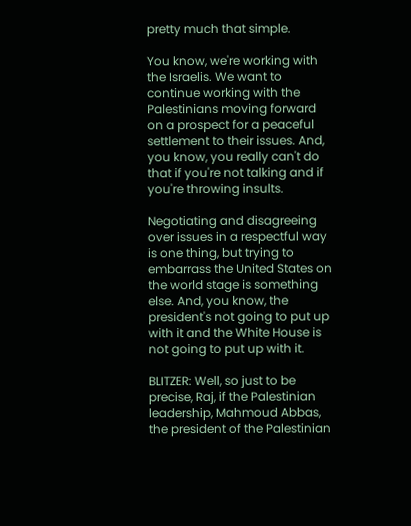pretty much that simple.

You know, we're working with the Israelis. We want to continue working with the Palestinians moving forward on a prospect for a peaceful settlement to their issues. And, you know, you really can't do that if you're not talking and if you're throwing insults.

Negotiating and disagreeing over issues in a respectful way is one thing, but trying to embarrass the United States on the world stage is something else. And, you know, the president's not going to put up with it and the White House is not going to put up with it.

BLITZER: Well, so just to be precise, Raj, if the Palestinian leadership, Mahmoud Abbas, the president of the Palestinian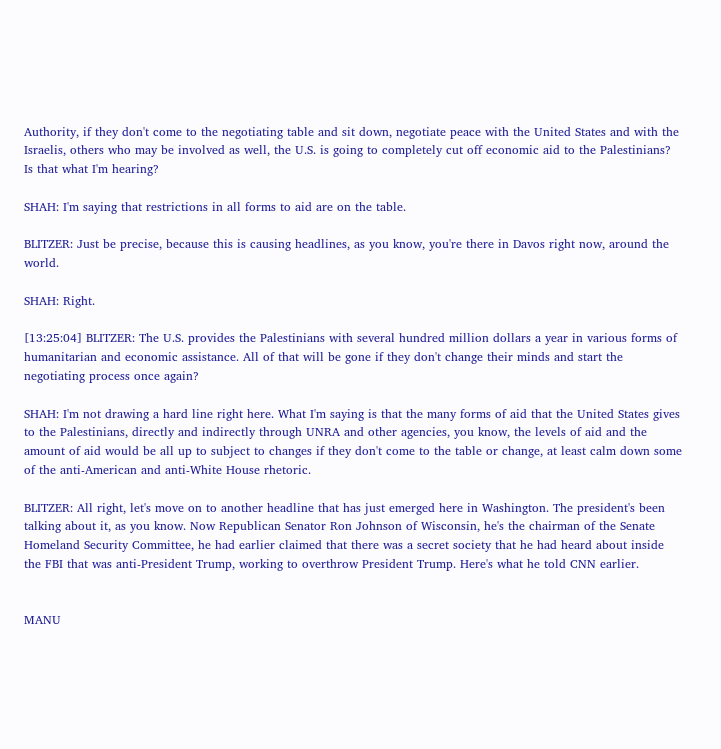Authority, if they don't come to the negotiating table and sit down, negotiate peace with the United States and with the Israelis, others who may be involved as well, the U.S. is going to completely cut off economic aid to the Palestinians? Is that what I'm hearing?

SHAH: I'm saying that restrictions in all forms to aid are on the table.

BLITZER: Just be precise, because this is causing headlines, as you know, you're there in Davos right now, around the world.

SHAH: Right.

[13:25:04] BLITZER: The U.S. provides the Palestinians with several hundred million dollars a year in various forms of humanitarian and economic assistance. All of that will be gone if they don't change their minds and start the negotiating process once again?

SHAH: I'm not drawing a hard line right here. What I'm saying is that the many forms of aid that the United States gives to the Palestinians, directly and indirectly through UNRA and other agencies, you know, the levels of aid and the amount of aid would be all up to subject to changes if they don't come to the table or change, at least calm down some of the anti-American and anti-White House rhetoric.

BLITZER: All right, let's move on to another headline that has just emerged here in Washington. The president's been talking about it, as you know. Now Republican Senator Ron Johnson of Wisconsin, he's the chairman of the Senate Homeland Security Committee, he had earlier claimed that there was a secret society that he had heard about inside the FBI that was anti-President Trump, working to overthrow President Trump. Here's what he told CNN earlier.


MANU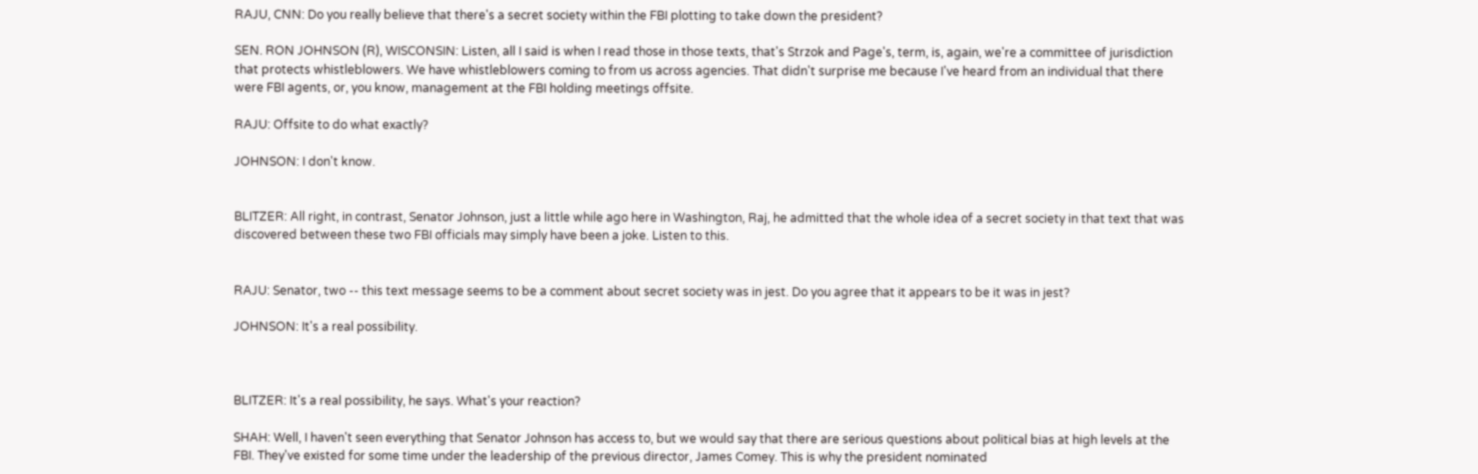RAJU, CNN: Do you really believe that there's a secret society within the FBI plotting to take down the president?

SEN. RON JOHNSON (R), WISCONSIN: Listen, all I said is when I read those in those texts, that's Strzok and Page's, term, is, again, we're a committee of jurisdiction that protects whistleblowers. We have whistleblowers coming to from us across agencies. That didn't surprise me because I've heard from an individual that there were FBI agents, or, you know, management at the FBI holding meetings offsite.

RAJU: Offsite to do what exactly?

JOHNSON: I don't know.


BLITZER: All right, in contrast, Senator Johnson, just a little while ago here in Washington, Raj, he admitted that the whole idea of a secret society in that text that was discovered between these two FBI officials may simply have been a joke. Listen to this.


RAJU: Senator, two -- this text message seems to be a comment about secret society was in jest. Do you agree that it appears to be it was in jest?

JOHNSON: It's a real possibility.



BLITZER: It's a real possibility, he says. What's your reaction?

SHAH: Well, I haven't seen everything that Senator Johnson has access to, but we would say that there are serious questions about political bias at high levels at the FBI. They've existed for some time under the leadership of the previous director, James Comey. This is why the president nominated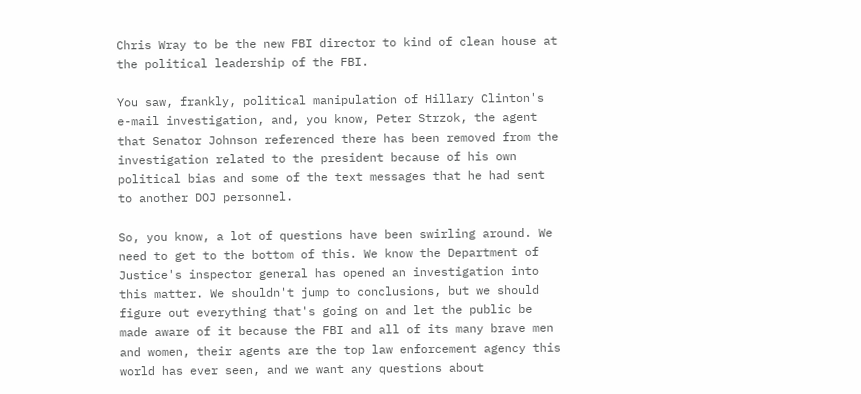Chris Wray to be the new FBI director to kind of clean house at the political leadership of the FBI.

You saw, frankly, political manipulation of Hillary Clinton's e-mail investigation, and, you know, Peter Strzok, the agent that Senator Johnson referenced there has been removed from the investigation related to the president because of his own political bias and some of the text messages that he had sent to another DOJ personnel.

So, you know, a lot of questions have been swirling around. We need to get to the bottom of this. We know the Department of Justice's inspector general has opened an investigation into this matter. We shouldn't jump to conclusions, but we should figure out everything that's going on and let the public be made aware of it because the FBI and all of its many brave men and women, their agents are the top law enforcement agency this world has ever seen, and we want any questions about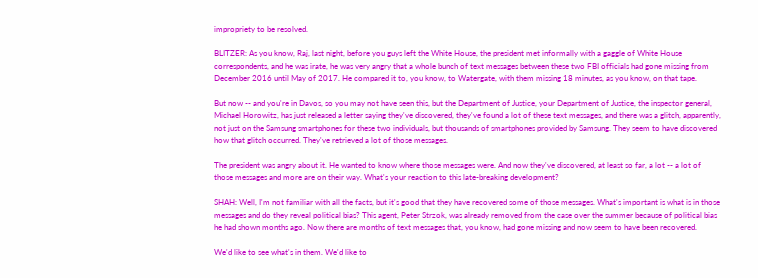impropriety to be resolved.

BLITZER: As you know, Raj, last night, before you guys left the White House, the president met informally with a gaggle of White House correspondents, and he was irate, he was very angry that a whole bunch of text messages between these two FBI officials had gone missing from December 2016 until May of 2017. He compared it to, you know, to Watergate, with them missing 18 minutes, as you know, on that tape.

But now -- and you're in Davos, so you may not have seen this, but the Department of Justice, your Department of Justice, the inspector general, Michael Horowitz, has just released a letter saying they've discovered, they've found a lot of these text messages, and there was a glitch, apparently, not just on the Samsung smartphones for these two individuals, but thousands of smartphones provided by Samsung. They seem to have discovered how that glitch occurred. They've retrieved a lot of those messages.

The president was angry about it. He wanted to know where those messages were. And now they've discovered, at least so far, a lot -- a lot of those messages and more are on their way. What's your reaction to this late-breaking development?

SHAH: Well, I'm not familiar with all the facts, but it's good that they have recovered some of those messages. What's important is what is in those messages and do they reveal political bias? This agent, Peter Strzok, was already removed from the case over the summer because of political bias he had shown months ago. Now there are months of text messages that, you know, had gone missing and now seem to have been recovered.

We'd like to see what's in them. We'd like to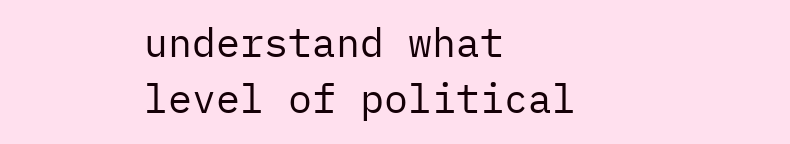understand what level of political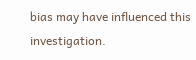bias may have influenced this investigation.